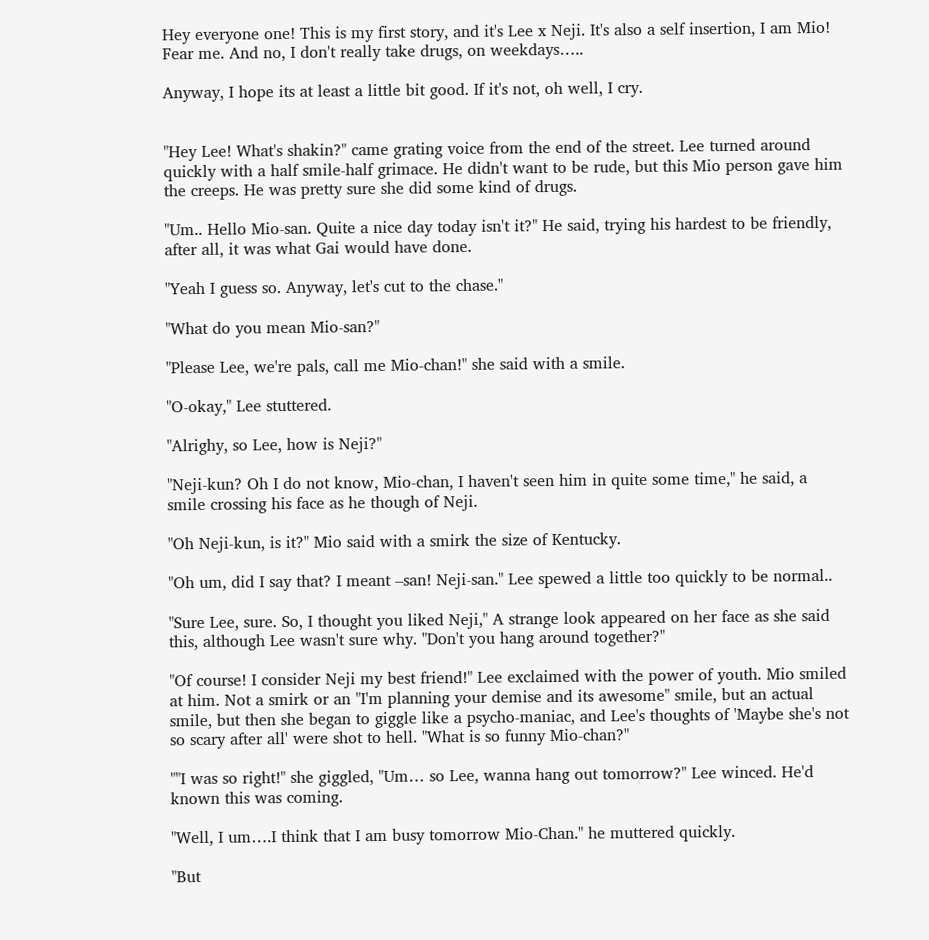Hey everyone one! This is my first story, and it's Lee x Neji. It's also a self insertion, I am Mio! Fear me. And no, I don't really take drugs, on weekdays…..

Anyway, I hope its at least a little bit good. If it's not, oh well, I cry.


"Hey Lee! What's shakin?" came grating voice from the end of the street. Lee turned around quickly with a half smile-half grimace. He didn't want to be rude, but this Mio person gave him the creeps. He was pretty sure she did some kind of drugs.

"Um.. Hello Mio-san. Quite a nice day today isn't it?" He said, trying his hardest to be friendly, after all, it was what Gai would have done.

"Yeah I guess so. Anyway, let's cut to the chase."

"What do you mean Mio-san?"

"Please Lee, we're pals, call me Mio-chan!" she said with a smile.

"O-okay," Lee stuttered.

"Alrighy, so Lee, how is Neji?"

"Neji-kun? Oh I do not know, Mio-chan, I haven't seen him in quite some time," he said, a smile crossing his face as he though of Neji.

"Oh Neji-kun, is it?" Mio said with a smirk the size of Kentucky.

"Oh um, did I say that? I meant –san! Neji-san." Lee spewed a little too quickly to be normal..

"Sure Lee, sure. So, I thought you liked Neji," A strange look appeared on her face as she said this, although Lee wasn't sure why. "Don't you hang around together?"

"Of course! I consider Neji my best friend!" Lee exclaimed with the power of youth. Mio smiled at him. Not a smirk or an "I'm planning your demise and its awesome" smile, but an actual smile, but then she began to giggle like a psycho-maniac, and Lee's thoughts of 'Maybe she's not so scary after all' were shot to hell. "What is so funny Mio-chan?"

""I was so right!" she giggled, "Um… so Lee, wanna hang out tomorrow?" Lee winced. He'd known this was coming.

"Well, I um….I think that I am busy tomorrow Mio-Chan." he muttered quickly.

"But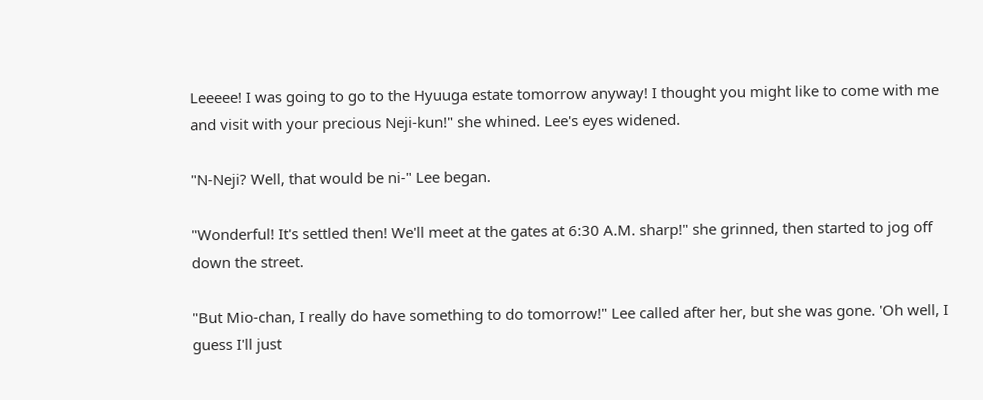Leeeee! I was going to go to the Hyuuga estate tomorrow anyway! I thought you might like to come with me and visit with your precious Neji-kun!" she whined. Lee's eyes widened.

"N-Neji? Well, that would be ni-" Lee began.

"Wonderful! It's settled then! We'll meet at the gates at 6:30 A.M. sharp!" she grinned, then started to jog off down the street.

"But Mio-chan, I really do have something to do tomorrow!" Lee called after her, but she was gone. 'Oh well, I guess I'll just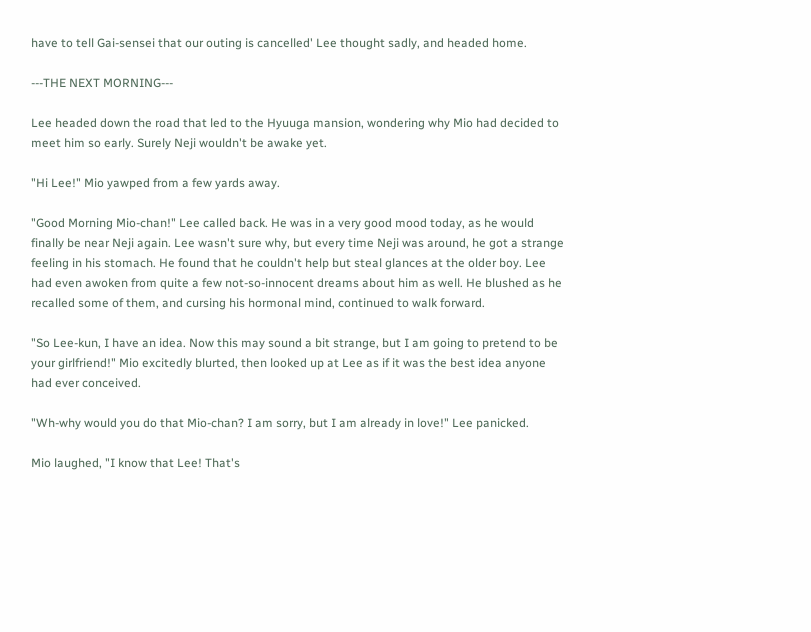have to tell Gai-sensei that our outing is cancelled' Lee thought sadly, and headed home.

---THE NEXT MORNING---

Lee headed down the road that led to the Hyuuga mansion, wondering why Mio had decided to meet him so early. Surely Neji wouldn't be awake yet.

"Hi Lee!" Mio yawped from a few yards away.

"Good Morning Mio-chan!" Lee called back. He was in a very good mood today, as he would finally be near Neji again. Lee wasn't sure why, but every time Neji was around, he got a strange feeling in his stomach. He found that he couldn't help but steal glances at the older boy. Lee had even awoken from quite a few not-so-innocent dreams about him as well. He blushed as he recalled some of them, and cursing his hormonal mind, continued to walk forward.

"So Lee-kun, I have an idea. Now this may sound a bit strange, but I am going to pretend to be your girlfriend!" Mio excitedly blurted, then looked up at Lee as if it was the best idea anyone had ever conceived.

"Wh-why would you do that Mio-chan? I am sorry, but I am already in love!" Lee panicked.

Mio laughed, "I know that Lee! That's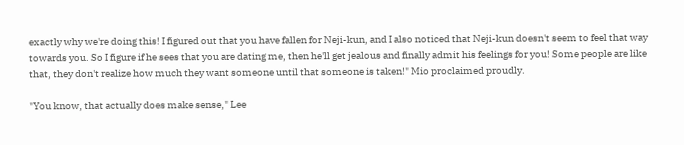exactly why we're doing this! I figured out that you have fallen for Neji-kun, and I also noticed that Neji-kun doesn't seem to feel that way towards you. So I figure if he sees that you are dating me, then he'll get jealous and finally admit his feelings for you! Some people are like that, they don't realize how much they want someone until that someone is taken!" Mio proclaimed proudly.

"You know, that actually does make sense," Lee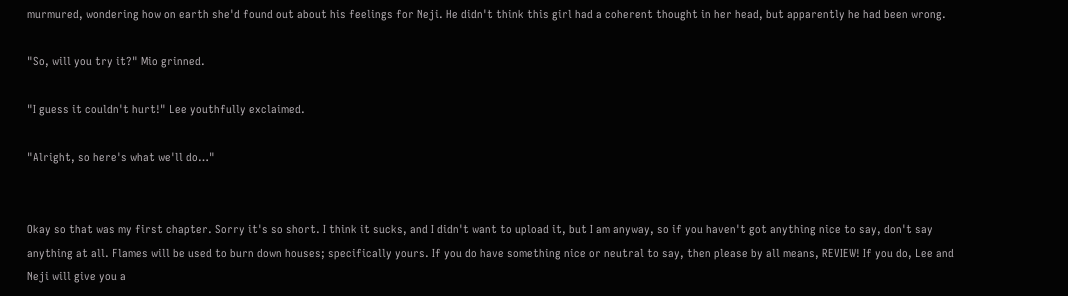murmured, wondering how on earth she'd found out about his feelings for Neji. He didn't think this girl had a coherent thought in her head, but apparently he had been wrong.

"So, will you try it?" Mio grinned.

"I guess it couldn't hurt!" Lee youthfully exclaimed.

"Alright, so here's what we'll do…"


Okay so that was my first chapter. Sorry it's so short. I think it sucks, and I didn't want to upload it, but I am anyway, so if you haven't got anything nice to say, don't say anything at all. Flames will be used to burn down houses; specifically yours. If you do have something nice or neutral to say, then please by all means, REVIEW! If you do, Lee and Neji will give you a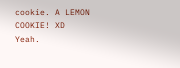cookie. A LEMON COOKIE! XD Yeah.